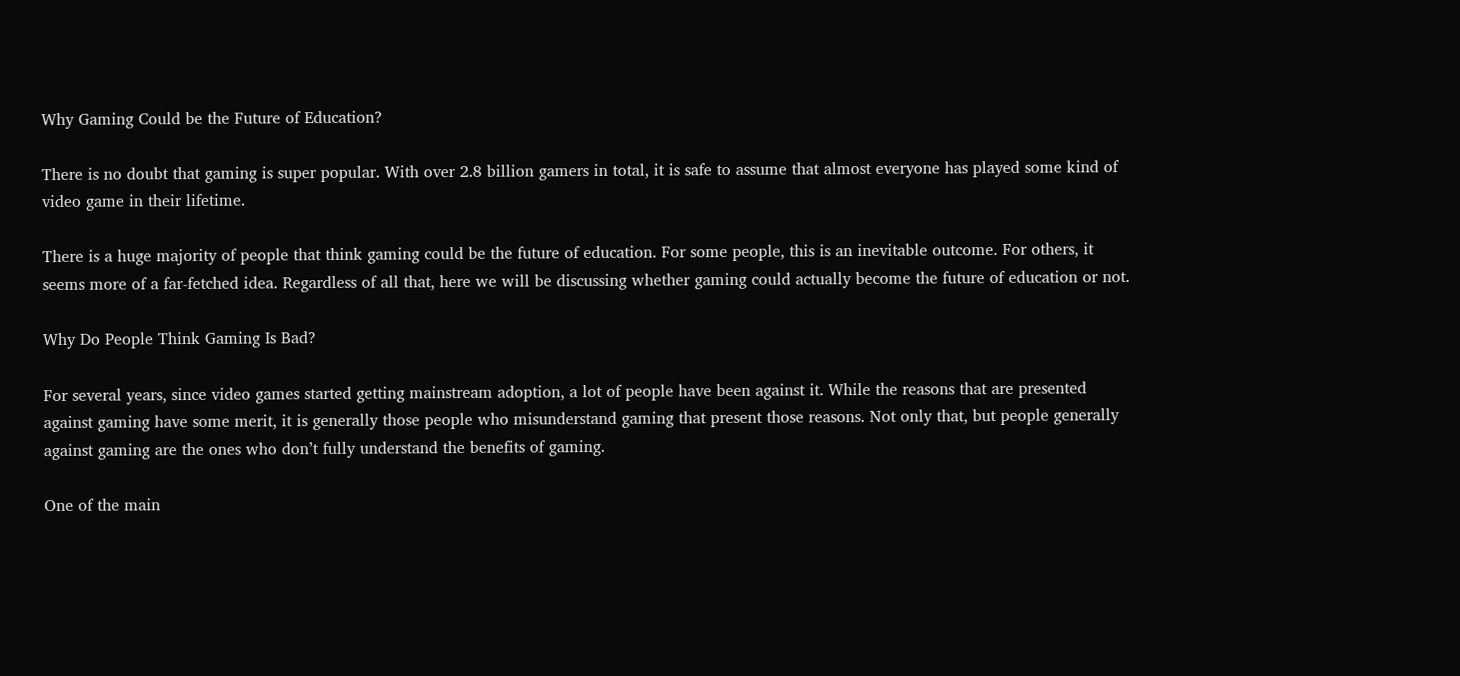Why Gaming Could be the Future of Education?

There is no doubt that gaming is super popular. With over 2.8 billion gamers in total, it is safe to assume that almost everyone has played some kind of video game in their lifetime.

There is a huge majority of people that think gaming could be the future of education. For some people, this is an inevitable outcome. For others, it seems more of a far-fetched idea. Regardless of all that, here we will be discussing whether gaming could actually become the future of education or not.

Why Do People Think Gaming Is Bad?

For several years, since video games started getting mainstream adoption, a lot of people have been against it. While the reasons that are presented against gaming have some merit, it is generally those people who misunderstand gaming that present those reasons. Not only that, but people generally against gaming are the ones who don’t fully understand the benefits of gaming.

One of the main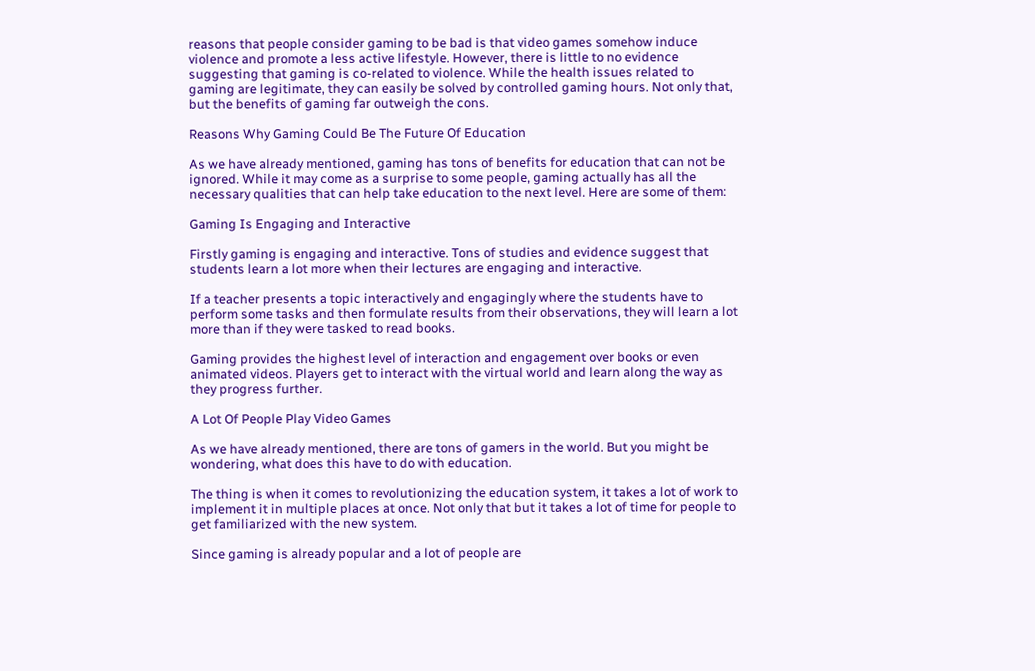reasons that people consider gaming to be bad is that video games somehow induce violence and promote a less active lifestyle. However, there is little to no evidence suggesting that gaming is co-related to violence. While the health issues related to gaming are legitimate, they can easily be solved by controlled gaming hours. Not only that, but the benefits of gaming far outweigh the cons.

Reasons Why Gaming Could Be The Future Of Education

As we have already mentioned, gaming has tons of benefits for education that can not be ignored. While it may come as a surprise to some people, gaming actually has all the necessary qualities that can help take education to the next level. Here are some of them:

Gaming Is Engaging and Interactive

Firstly gaming is engaging and interactive. Tons of studies and evidence suggest that students learn a lot more when their lectures are engaging and interactive.

If a teacher presents a topic interactively and engagingly where the students have to perform some tasks and then formulate results from their observations, they will learn a lot more than if they were tasked to read books.

Gaming provides the highest level of interaction and engagement over books or even animated videos. Players get to interact with the virtual world and learn along the way as they progress further.

A Lot Of People Play Video Games

As we have already mentioned, there are tons of gamers in the world. But you might be wondering, what does this have to do with education.

The thing is when it comes to revolutionizing the education system, it takes a lot of work to implement it in multiple places at once. Not only that but it takes a lot of time for people to get familiarized with the new system.

Since gaming is already popular and a lot of people are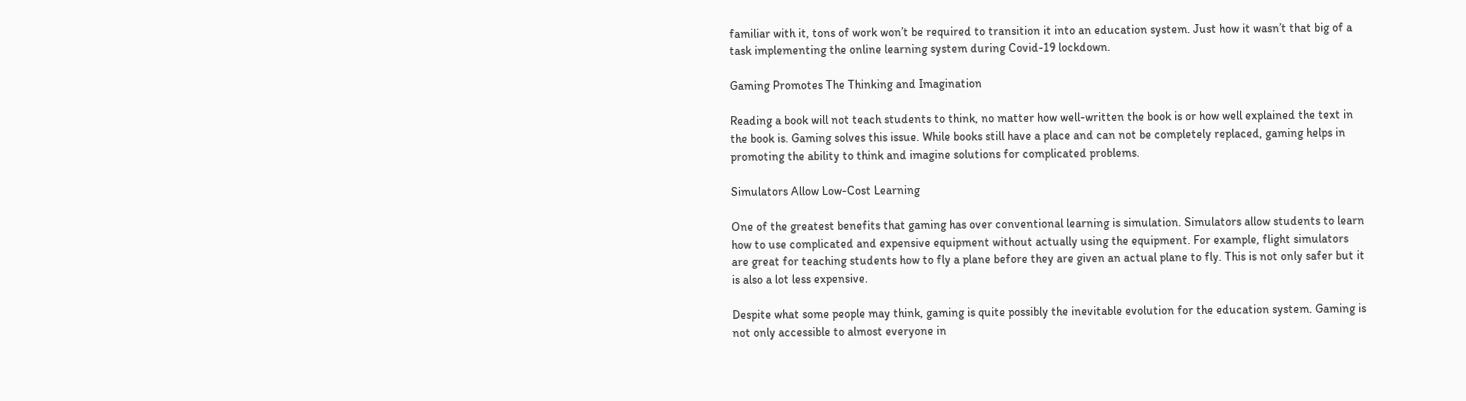familiar with it, tons of work won’t be required to transition it into an education system. Just how it wasn’t that big of a task implementing the online learning system during Covid-19 lockdown.

Gaming Promotes The Thinking and Imagination

Reading a book will not teach students to think, no matter how well-written the book is or how well explained the text in the book is. Gaming solves this issue. While books still have a place and can not be completely replaced, gaming helps in promoting the ability to think and imagine solutions for complicated problems.

Simulators Allow Low-Cost Learning

One of the greatest benefits that gaming has over conventional learning is simulation. Simulators allow students to learn how to use complicated and expensive equipment without actually using the equipment. For example, flight simulators are great for teaching students how to fly a plane before they are given an actual plane to fly. This is not only safer but it is also a lot less expensive.

Despite what some people may think, gaming is quite possibly the inevitable evolution for the education system. Gaming is not only accessible to almost everyone in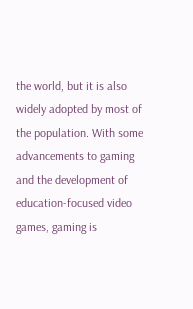the world, but it is also widely adopted by most of the population. With some advancements to gaming and the development of education-focused video games, gaming is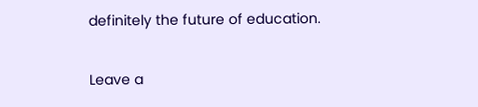definitely the future of education.

Leave a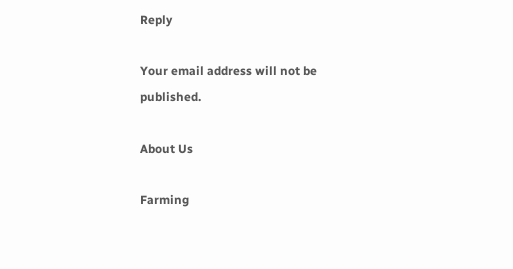Reply

Your email address will not be published.

About Us

Farming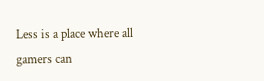Less is a place where all gamers can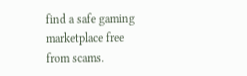find a safe gaming marketplace free from scams.